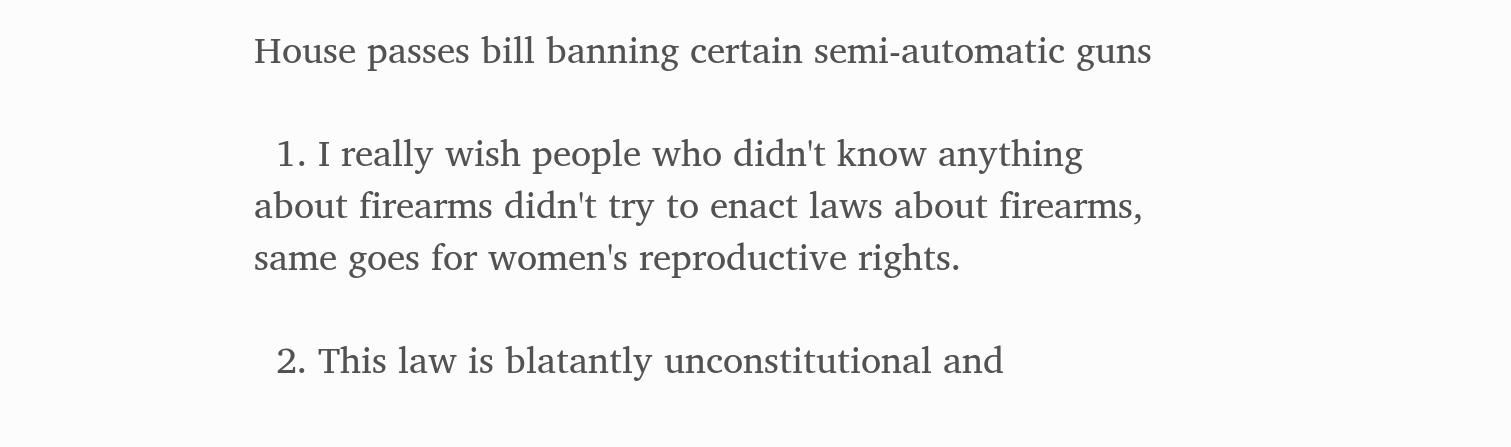House passes bill banning certain semi-automatic guns

  1. I really wish people who didn't know anything about firearms didn't try to enact laws about firearms, same goes for women's reproductive rights.

  2. This law is blatantly unconstitutional and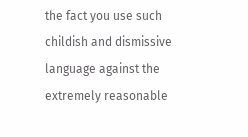the fact you use such childish and dismissive language against the extremely reasonable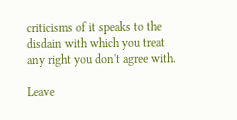criticisms of it speaks to the disdain with which you treat any right you don't agree with.

Leave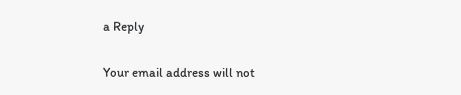a Reply

Your email address will not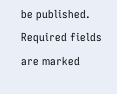be published. Required fields are marked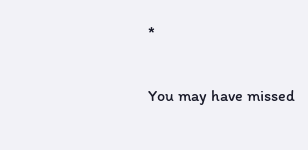*

You may have missed